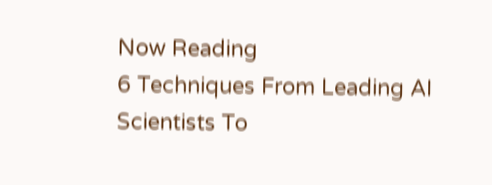Now Reading
6 Techniques From Leading AI Scientists To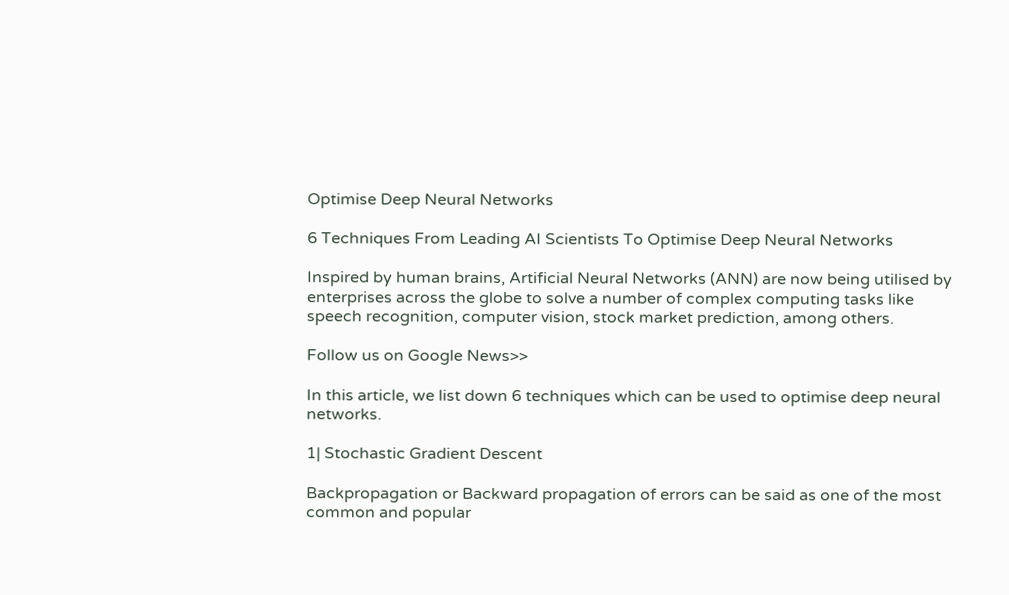Optimise Deep Neural Networks

6 Techniques From Leading AI Scientists To Optimise Deep Neural Networks

Inspired by human brains, Artificial Neural Networks (ANN) are now being utilised by enterprises across the globe to solve a number of complex computing tasks like speech recognition, computer vision, stock market prediction, among others.

Follow us on Google News>>

In this article, we list down 6 techniques which can be used to optimise deep neural networks.

1| Stochastic Gradient Descent

Backpropagation or Backward propagation of errors can be said as one of the most common and popular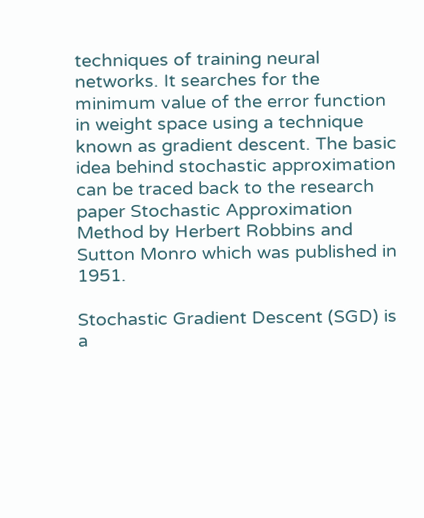techniques of training neural networks. It searches for the minimum value of the error function in weight space using a technique known as gradient descent. The basic idea behind stochastic approximation can be traced back to the research paper Stochastic Approximation Method by Herbert Robbins and Sutton Monro which was published in 1951.

Stochastic Gradient Descent (SGD) is a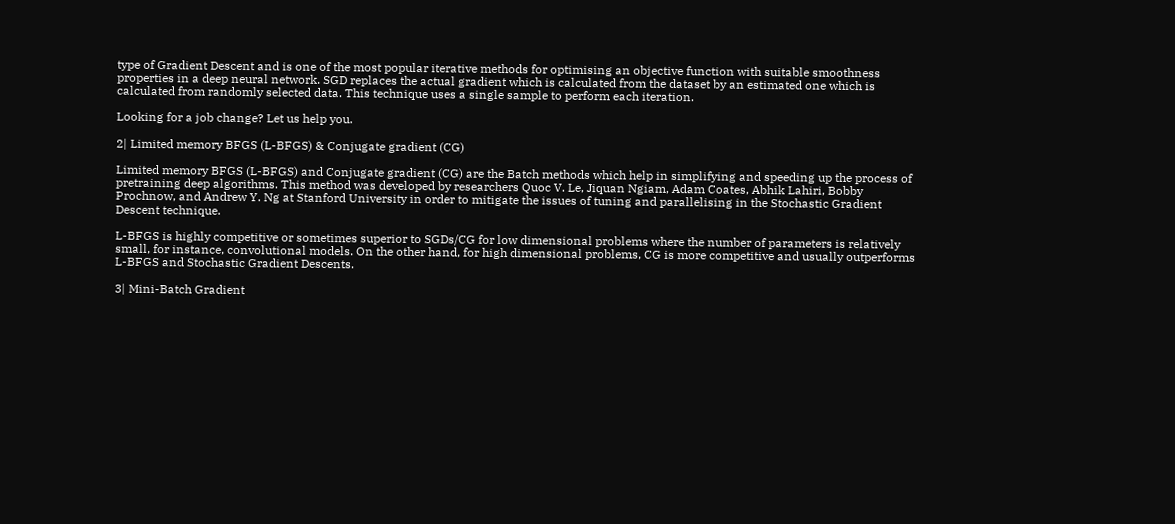type of Gradient Descent and is one of the most popular iterative methods for optimising an objective function with suitable smoothness properties in a deep neural network. SGD replaces the actual gradient which is calculated from the dataset by an estimated one which is calculated from randomly selected data. This technique uses a single sample to perform each iteration.

Looking for a job change? Let us help you.

2| Limited memory BFGS (L-BFGS) & Conjugate gradient (CG)

Limited memory BFGS (L-BFGS) and Conjugate gradient (CG) are the Batch methods which help in simplifying and speeding up the process of pretraining deep algorithms. This method was developed by researchers Quoc V. Le, Jiquan Ngiam, Adam Coates, Abhik Lahiri, Bobby Prochnow, and Andrew Y. Ng at Stanford University in order to mitigate the issues of tuning and parallelising in the Stochastic Gradient Descent technique.

L-BFGS is highly competitive or sometimes superior to SGDs/CG for low dimensional problems where the number of parameters is relatively small, for instance, convolutional models. On the other hand, for high dimensional problems, CG is more competitive and usually outperforms L-BFGS and Stochastic Gradient Descents.

3| Mini-Batch Gradient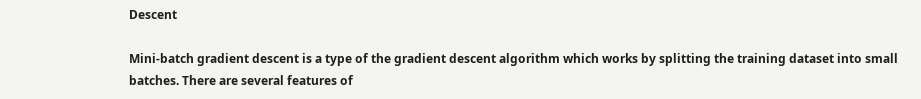Descent

Mini-batch gradient descent is a type of the gradient descent algorithm which works by splitting the training dataset into small batches. There are several features of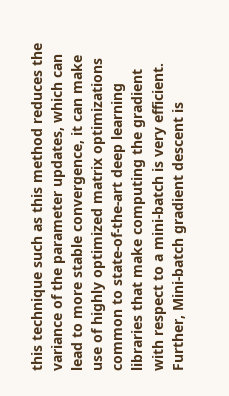this technique such as this method reduces the variance of the parameter updates, which can lead to more stable convergence, it can make use of highly optimized matrix optimizations common to state-of-the-art deep learning libraries that make computing the gradient with respect to a mini-batch is very efficient. Further, Mini-batch gradient descent is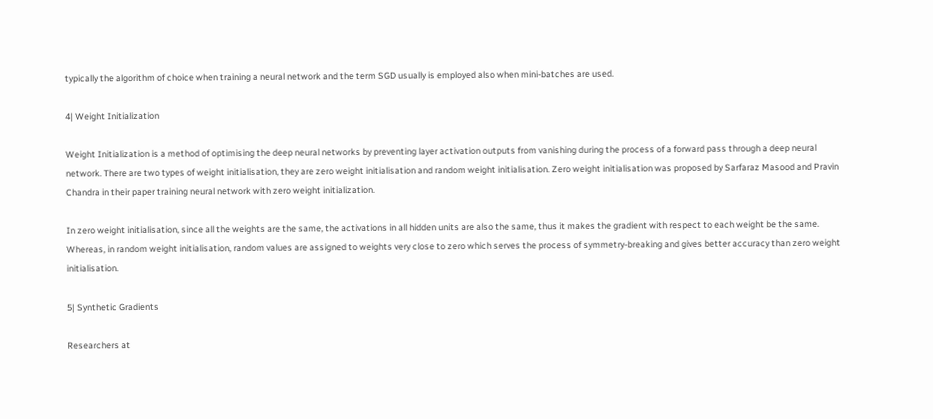typically the algorithm of choice when training a neural network and the term SGD usually is employed also when mini-batches are used.

4| Weight Initialization

Weight Initialization is a method of optimising the deep neural networks by preventing layer activation outputs from vanishing during the process of a forward pass through a deep neural network. There are two types of weight initialisation, they are zero weight initialisation and random weight initialisation. Zero weight initialisation was proposed by Sarfaraz Masood and Pravin Chandra in their paper training neural network with zero weight initialization.

In zero weight initialisation, since all the weights are the same, the activations in all hidden units are also the same, thus it makes the gradient with respect to each weight be the same. Whereas, in random weight initialisation, random values are assigned to weights very close to zero which serves the process of symmetry-breaking and gives better accuracy than zero weight initialisation.

5| Synthetic Gradients

Researchers at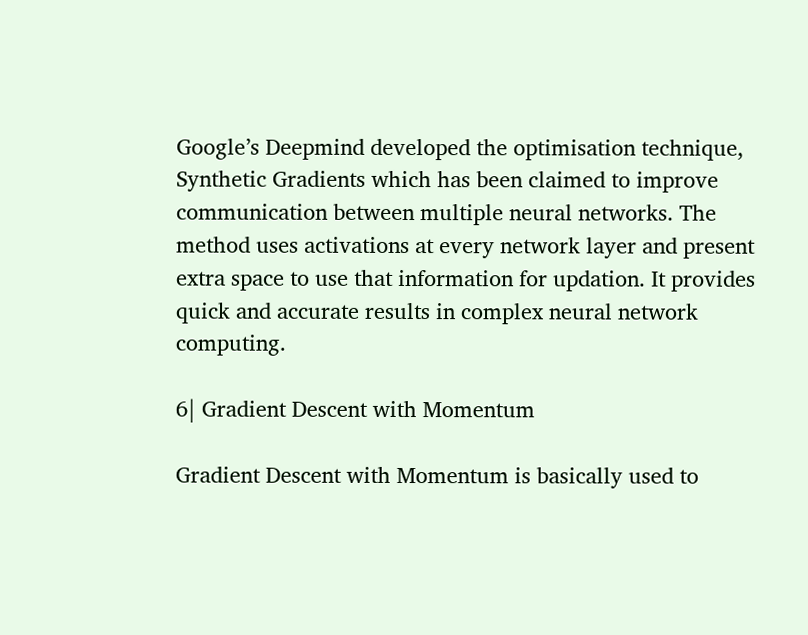Google’s Deepmind developed the optimisation technique, Synthetic Gradients which has been claimed to improve communication between multiple neural networks. The method uses activations at every network layer and present extra space to use that information for updation. It provides quick and accurate results in complex neural network computing.

6| Gradient Descent with Momentum

Gradient Descent with Momentum is basically used to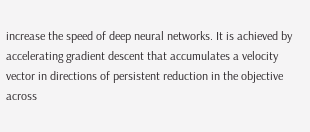increase the speed of deep neural networks. It is achieved by accelerating gradient descent that accumulates a velocity vector in directions of persistent reduction in the objective across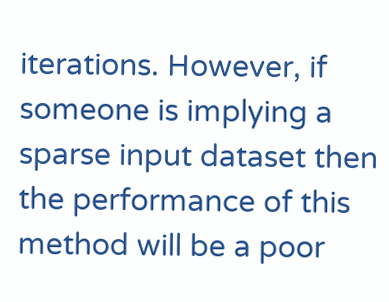iterations. However, if someone is implying a sparse input dataset then the performance of this method will be a poor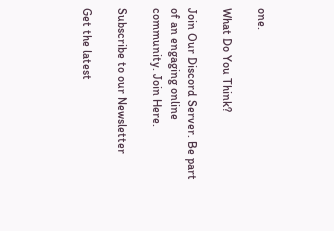one.

What Do You Think?

Join Our Discord Server. Be part of an engaging online community. Join Here.

Subscribe to our Newsletter

Get the latest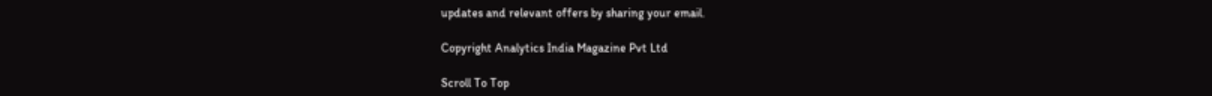updates and relevant offers by sharing your email.

Copyright Analytics India Magazine Pvt Ltd

Scroll To Top